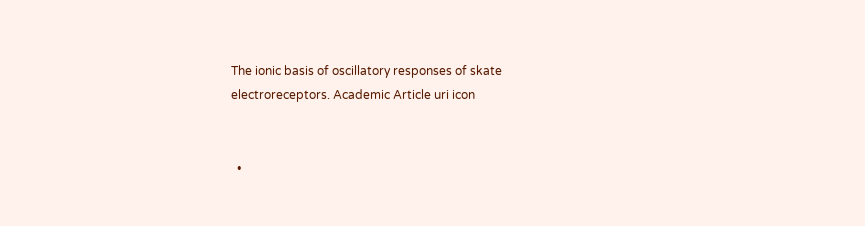The ionic basis of oscillatory responses of skate electroreceptors. Academic Article uri icon


  •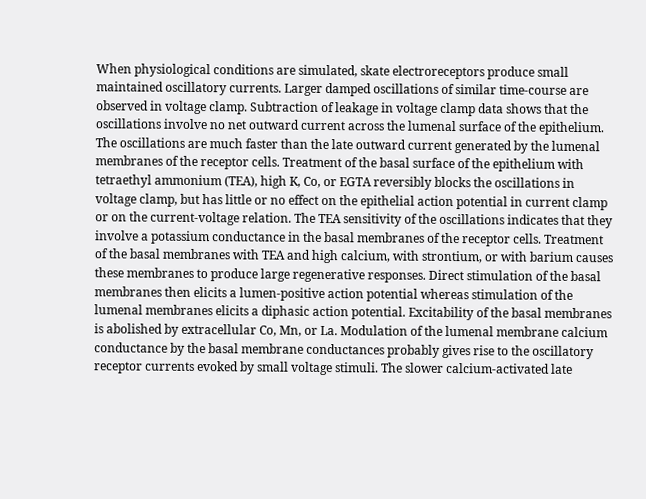When physiological conditions are simulated, skate electroreceptors produce small maintained oscillatory currents. Larger damped oscillations of similar time-course are observed in voltage clamp. Subtraction of leakage in voltage clamp data shows that the oscillations involve no net outward current across the lumenal surface of the epithelium. The oscillations are much faster than the late outward current generated by the lumenal membranes of the receptor cells. Treatment of the basal surface of the epithelium with tetraethyl ammonium (TEA), high K, Co, or EGTA reversibly blocks the oscillations in voltage clamp, but has little or no effect on the epithelial action potential in current clamp or on the current-voltage relation. The TEA sensitivity of the oscillations indicates that they involve a potassium conductance in the basal membranes of the receptor cells. Treatment of the basal membranes with TEA and high calcium, with strontium, or with barium causes these membranes to produce large regenerative responses. Direct stimulation of the basal membranes then elicits a lumen-positive action potential whereas stimulation of the lumenal membranes elicits a diphasic action potential. Excitability of the basal membranes is abolished by extracellular Co, Mn, or La. Modulation of the lumenal membrane calcium conductance by the basal membrane conductances probably gives rise to the oscillatory receptor currents evoked by small voltage stimuli. The slower calcium-activated late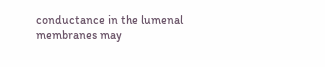conductance in the lumenal membranes may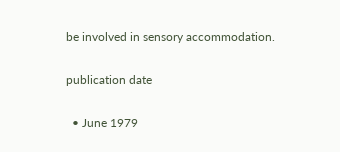be involved in sensory accommodation.

publication date

  • June 1979